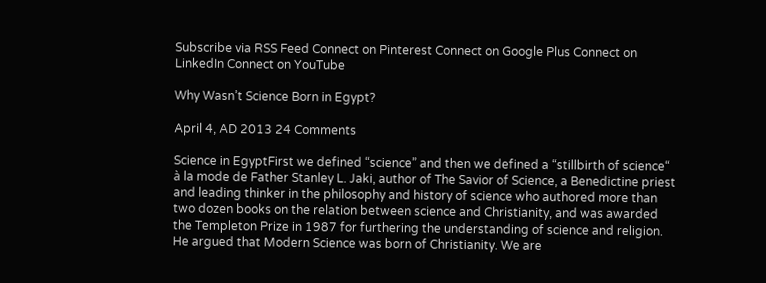Subscribe via RSS Feed Connect on Pinterest Connect on Google Plus Connect on LinkedIn Connect on YouTube

Why Wasn’t Science Born in Egypt?

April 4, AD 2013 24 Comments

Science in EgyptFirst we defined “science” and then we defined a “stillbirth of science“ à la mode de Father Stanley L. Jaki, author of The Savior of Science, a Benedictine priest and leading thinker in the philosophy and history of science who authored more than two dozen books on the relation between science and Christianity, and was awarded the Templeton Prize in 1987 for furthering the understanding of science and religion. He argued that Modern Science was born of Christianity. We are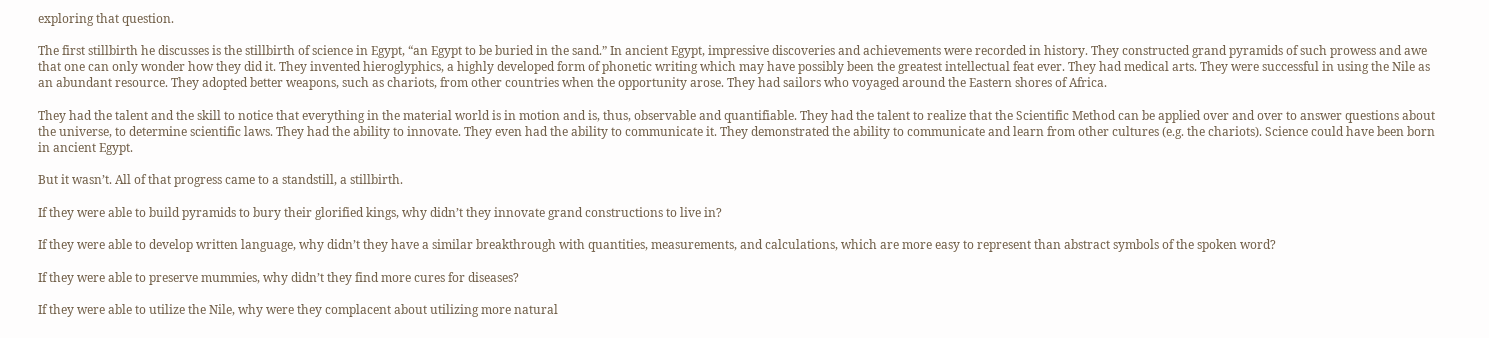exploring that question.

The first stillbirth he discusses is the stillbirth of science in Egypt, “an Egypt to be buried in the sand.” In ancient Egypt, impressive discoveries and achievements were recorded in history. They constructed grand pyramids of such prowess and awe that one can only wonder how they did it. They invented hieroglyphics, a highly developed form of phonetic writing which may have possibly been the greatest intellectual feat ever. They had medical arts. They were successful in using the Nile as an abundant resource. They adopted better weapons, such as chariots, from other countries when the opportunity arose. They had sailors who voyaged around the Eastern shores of Africa.

They had the talent and the skill to notice that everything in the material world is in motion and is, thus, observable and quantifiable. They had the talent to realize that the Scientific Method can be applied over and over to answer questions about the universe, to determine scientific laws. They had the ability to innovate. They even had the ability to communicate it. They demonstrated the ability to communicate and learn from other cultures (e.g. the chariots). Science could have been born in ancient Egypt.

But it wasn’t. All of that progress came to a standstill, a stillbirth.

If they were able to build pyramids to bury their glorified kings, why didn’t they innovate grand constructions to live in?

If they were able to develop written language, why didn’t they have a similar breakthrough with quantities, measurements, and calculations, which are more easy to represent than abstract symbols of the spoken word?

If they were able to preserve mummies, why didn’t they find more cures for diseases?

If they were able to utilize the Nile, why were they complacent about utilizing more natural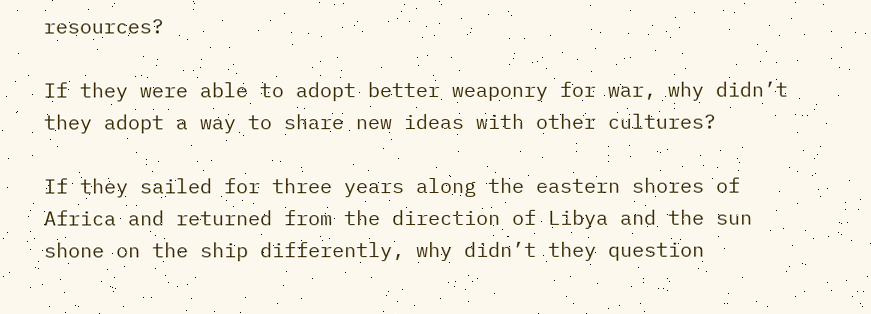resources?

If they were able to adopt better weaponry for war, why didn’t they adopt a way to share new ideas with other cultures?

If they sailed for three years along the eastern shores of Africa and returned from the direction of Libya and the sun shone on the ship differently, why didn’t they question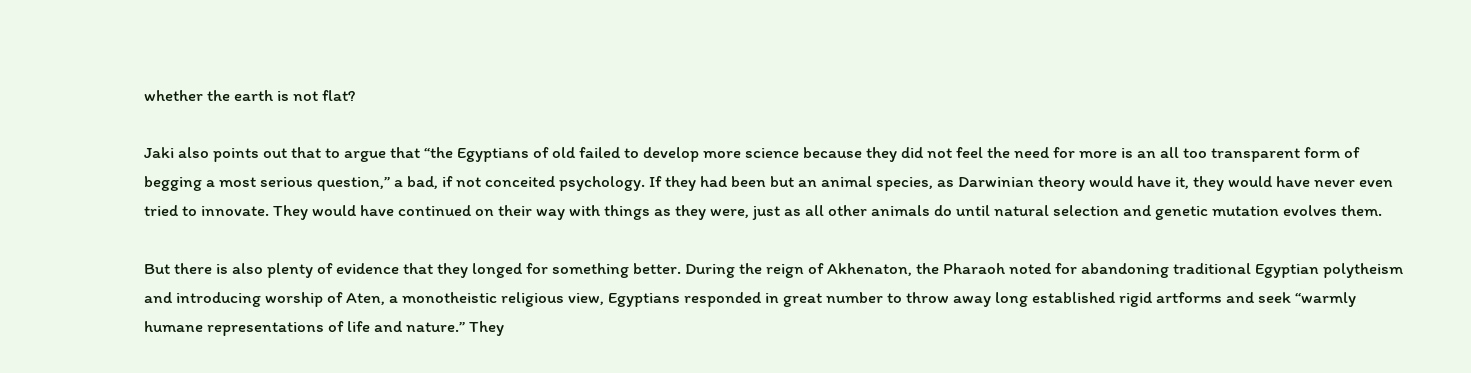whether the earth is not flat?

Jaki also points out that to argue that “the Egyptians of old failed to develop more science because they did not feel the need for more is an all too transparent form of begging a most serious question,” a bad, if not conceited psychology. If they had been but an animal species, as Darwinian theory would have it, they would have never even tried to innovate. They would have continued on their way with things as they were, just as all other animals do until natural selection and genetic mutation evolves them.

But there is also plenty of evidence that they longed for something better. During the reign of Akhenaton, the Pharaoh noted for abandoning traditional Egyptian polytheism and introducing worship of Aten, a monotheistic religious view, Egyptians responded in great number to throw away long established rigid artforms and seek “warmly humane representations of life and nature.” They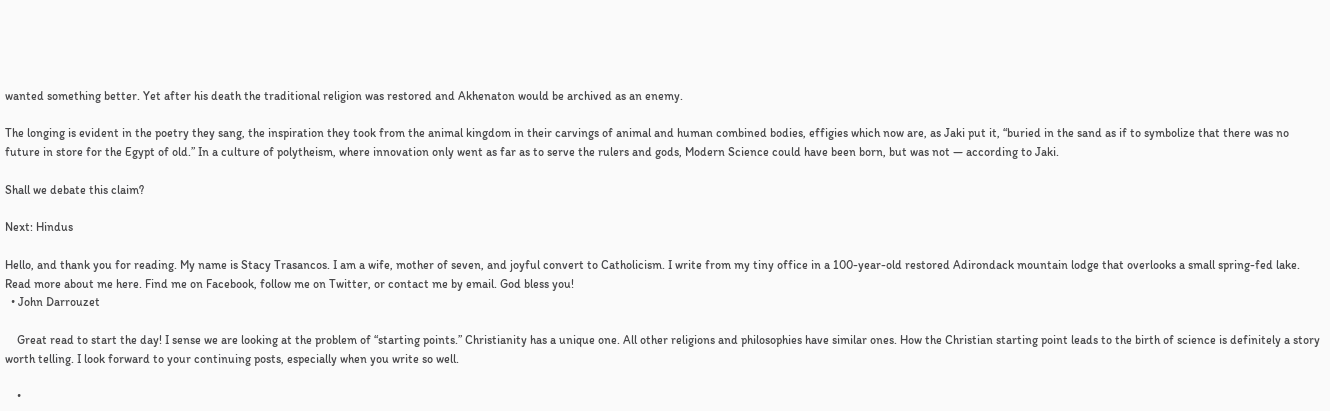wanted something better. Yet after his death the traditional religion was restored and Akhenaton would be archived as an enemy.

The longing is evident in the poetry they sang, the inspiration they took from the animal kingdom in their carvings of animal and human combined bodies, effigies which now are, as Jaki put it, “buried in the sand as if to symbolize that there was no future in store for the Egypt of old.” In a culture of polytheism, where innovation only went as far as to serve the rulers and gods, Modern Science could have been born, but was not — according to Jaki.

Shall we debate this claim?

Next: Hindus

Hello, and thank you for reading. My name is Stacy Trasancos. I am a wife, mother of seven, and joyful convert to Catholicism. I write from my tiny office in a 100-year-old restored Adirondack mountain lodge that overlooks a small spring-fed lake. Read more about me here. Find me on Facebook, follow me on Twitter, or contact me by email. God bless you!
  • John Darrouzet

    Great read to start the day! I sense we are looking at the problem of “starting points.” Christianity has a unique one. All other religions and philosophies have similar ones. How the Christian starting point leads to the birth of science is definitely a story worth telling. I look forward to your continuing posts, especially when you write so well.

    •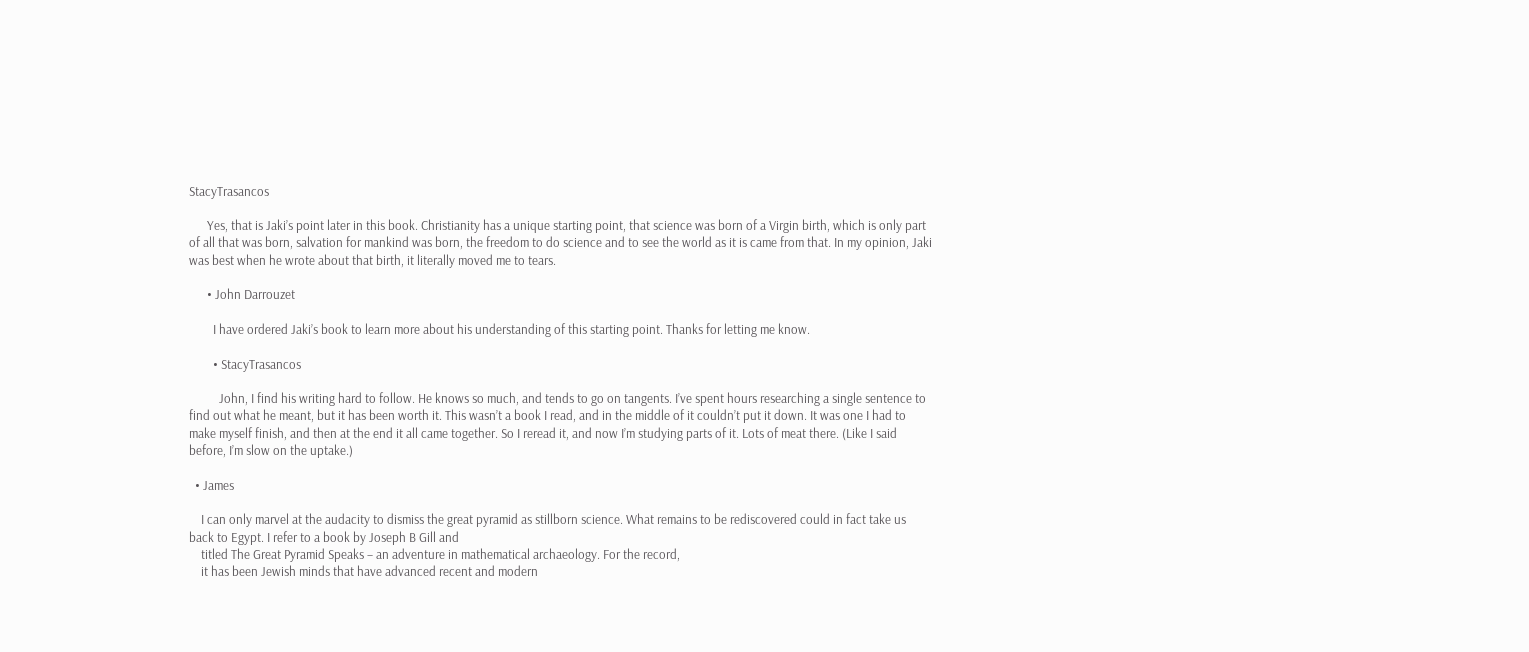StacyTrasancos

      Yes, that is Jaki’s point later in this book. Christianity has a unique starting point, that science was born of a Virgin birth, which is only part of all that was born, salvation for mankind was born, the freedom to do science and to see the world as it is came from that. In my opinion, Jaki was best when he wrote about that birth, it literally moved me to tears.

      • John Darrouzet

        I have ordered Jaki’s book to learn more about his understanding of this starting point. Thanks for letting me know.

        • StacyTrasancos

          John, I find his writing hard to follow. He knows so much, and tends to go on tangents. I’ve spent hours researching a single sentence to find out what he meant, but it has been worth it. This wasn’t a book I read, and in the middle of it couldn’t put it down. It was one I had to make myself finish, and then at the end it all came together. So I reread it, and now I’m studying parts of it. Lots of meat there. (Like I said before, I’m slow on the uptake.)

  • James

    I can only marvel at the audacity to dismiss the great pyramid as stillborn science. What remains to be rediscovered could in fact take us back to Egypt. I refer to a book by Joseph B Gill and
    titled The Great Pyramid Speaks – an adventure in mathematical archaeology. For the record,
    it has been Jewish minds that have advanced recent and modern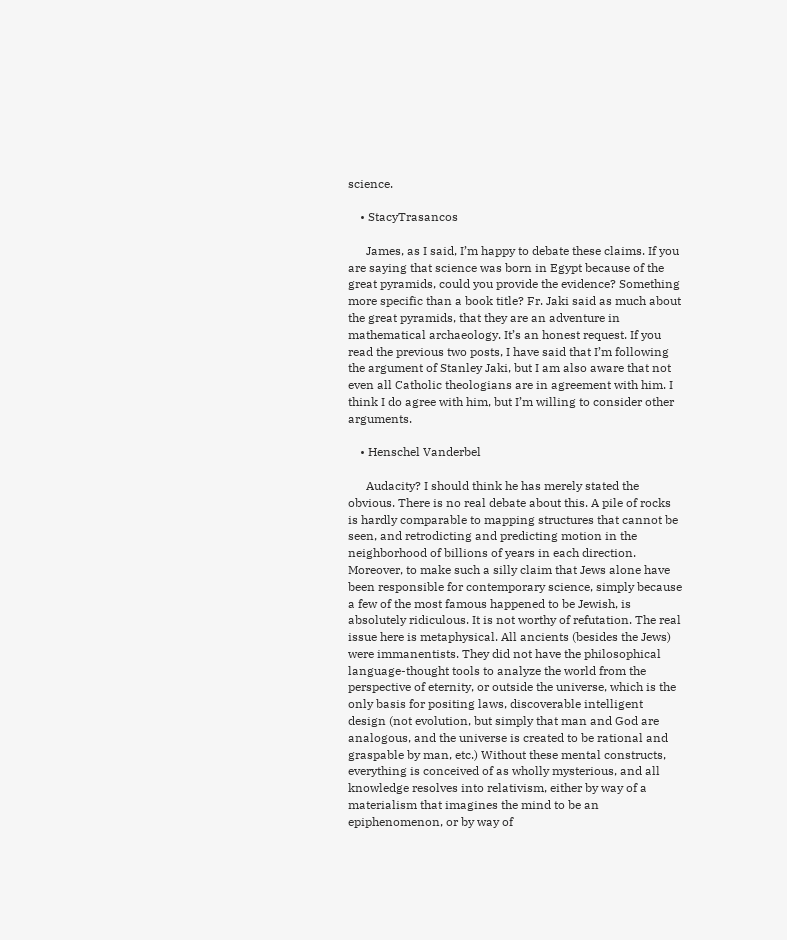science.

    • StacyTrasancos

      James, as I said, I’m happy to debate these claims. If you are saying that science was born in Egypt because of the great pyramids, could you provide the evidence? Something more specific than a book title? Fr. Jaki said as much about the great pyramids, that they are an adventure in mathematical archaeology. It’s an honest request. If you read the previous two posts, I have said that I’m following the argument of Stanley Jaki, but I am also aware that not even all Catholic theologians are in agreement with him. I think I do agree with him, but I’m willing to consider other arguments.

    • Henschel Vanderbel

      Audacity? I should think he has merely stated the obvious. There is no real debate about this. A pile of rocks is hardly comparable to mapping structures that cannot be seen, and retrodicting and predicting motion in the neighborhood of billions of years in each direction. Moreover, to make such a silly claim that Jews alone have been responsible for contemporary science, simply because a few of the most famous happened to be Jewish, is absolutely ridiculous. It is not worthy of refutation. The real issue here is metaphysical. All ancients (besides the Jews) were immanentists. They did not have the philosophical language-thought tools to analyze the world from the perspective of eternity, or outside the universe, which is the only basis for positing laws, discoverable intelligent design (not evolution, but simply that man and God are analogous, and the universe is created to be rational and graspable by man, etc.) Without these mental constructs, everything is conceived of as wholly mysterious, and all knowledge resolves into relativism, either by way of a materialism that imagines the mind to be an epiphenomenon, or by way of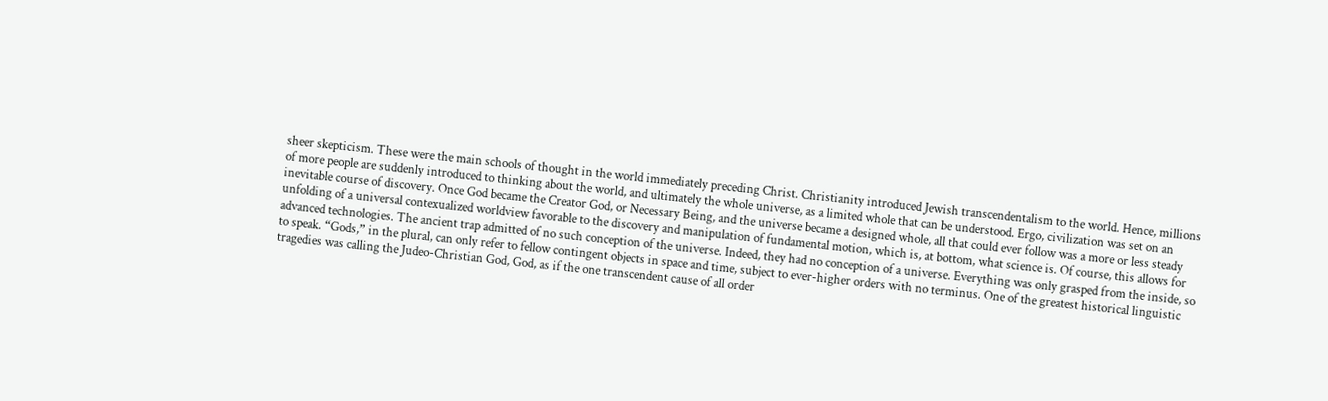sheer skepticism. These were the main schools of thought in the world immediately preceding Christ. Christianity introduced Jewish transcendentalism to the world. Hence, millions of more people are suddenly introduced to thinking about the world, and ultimately the whole universe, as a limited whole that can be understood. Ergo, civilization was set on an inevitable course of discovery. Once God became the Creator God, or Necessary Being, and the universe became a designed whole, all that could ever follow was a more or less steady unfolding of a universal contexualized worldview favorable to the discovery and manipulation of fundamental motion, which is, at bottom, what science is. Of course, this allows for advanced technologies. The ancient trap admitted of no such conception of the universe. Indeed, they had no conception of a universe. Everything was only grasped from the inside, so to speak. “Gods,” in the plural, can only refer to fellow contingent objects in space and time, subject to ever-higher orders with no terminus. One of the greatest historical linguistic tragedies was calling the Judeo-Christian God, God, as if the one transcendent cause of all order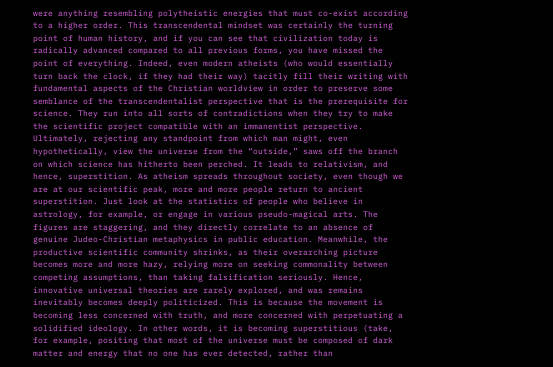were anything resembling polytheistic energies that must co-exist according to a higher order. This transcendental mindset was certainly the turning point of human history, and if you can see that civilization today is radically advanced compared to all previous forms, you have missed the point of everything. Indeed, even modern atheists (who would essentially turn back the clock, if they had their way) tacitly fill their writing with fundamental aspects of the Christian worldview in order to preserve some semblance of the transcendentalist perspective that is the prerequisite for science. They run into all sorts of contradictions when they try to make the scientific project compatible with an immanentist perspective. Ultimately, rejecting any standpoint from which man might, even hypothetically, view the universe from the “outside,” saws off the branch on which science has hitherto been perched. It leads to relativism, and hence, superstition. As atheism spreads throughout society, even though we are at our scientific peak, more and more people return to ancient superstition. Just look at the statistics of people who believe in astrology, for example, or engage in various pseudo-magical arts. The figures are staggering, and they directly correlate to an absence of genuine Judeo-Christian metaphysics in public education. Meanwhile, the productive scientific community shrinks, as their overarching picture becomes more and more hazy, relying more on seeking commonality between competing assumptions, than taking falsification seriously. Hence, innovative universal theories are rarely explored, and was remains inevitably becomes deeply politicized. This is because the movement is becoming less concerned with truth, and more concerned with perpetuating a solidified ideology. In other words, it is becoming superstitious (take, for example, positing that most of the universe must be composed of dark matter and energy that no one has ever detected, rather than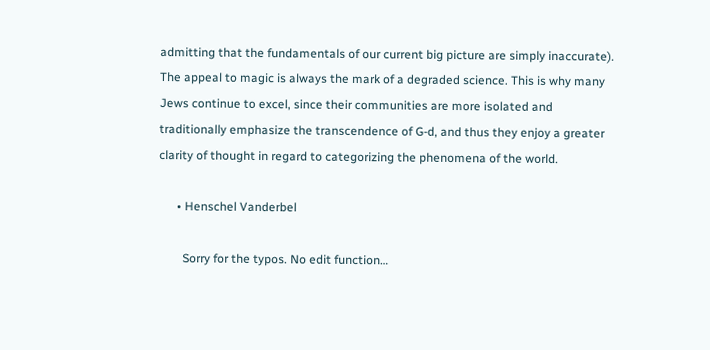admitting that the fundamentals of our current big picture are simply inaccurate). The appeal to magic is always the mark of a degraded science. This is why many Jews continue to excel, since their communities are more isolated and traditionally emphasize the transcendence of G-d, and thus they enjoy a greater clarity of thought in regard to categorizing the phenomena of the world.

      • Henschel Vanderbel

        Sorry for the typos. No edit function…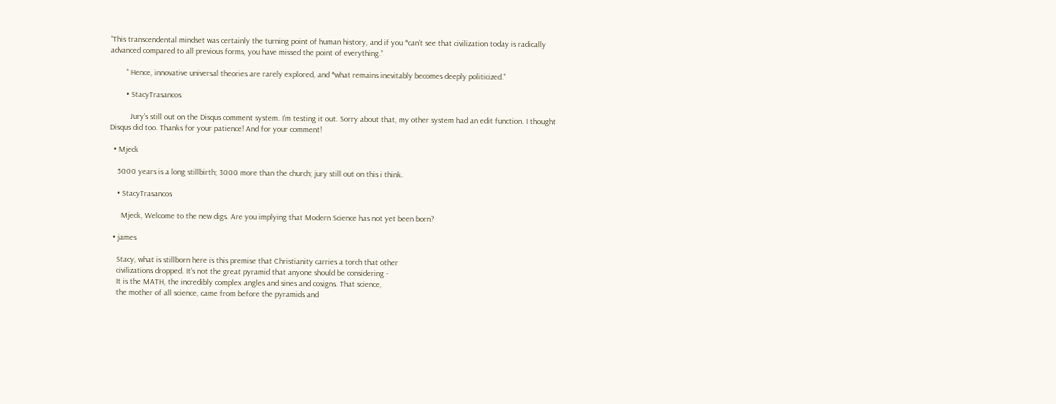“This transcendental mindset was certainly the turning point of human history, and if you *can’t see that civilization today is radically advanced compared to all previous forms, you have missed the point of everything.”

        ” Hence, innovative universal theories are rarely explored, and *what remains inevitably becomes deeply politicized.”

        • StacyTrasancos

          Jury’s still out on the Disqus comment system. I’m testing it out. Sorry about that, my other system had an edit function. I thought Disqus did too. Thanks for your patience! And for your comment!

  • Mjeck

    5000 years is a long stillbirth; 3000 more than the church; jury still out on this i think.

    • StacyTrasancos

      Mjeck, Welcome to the new digs. Are you implying that Modern Science has not yet been born?

  • james

    Stacy, what is stillborn here is this premise that Christianity carries a torch that other
    civilizations dropped. It’s not the great pyramid that anyone should be considering -
    It is the MATH, the incredibly complex angles and sines and cosigns. That science,
    the mother of all science, came from before the pyramids and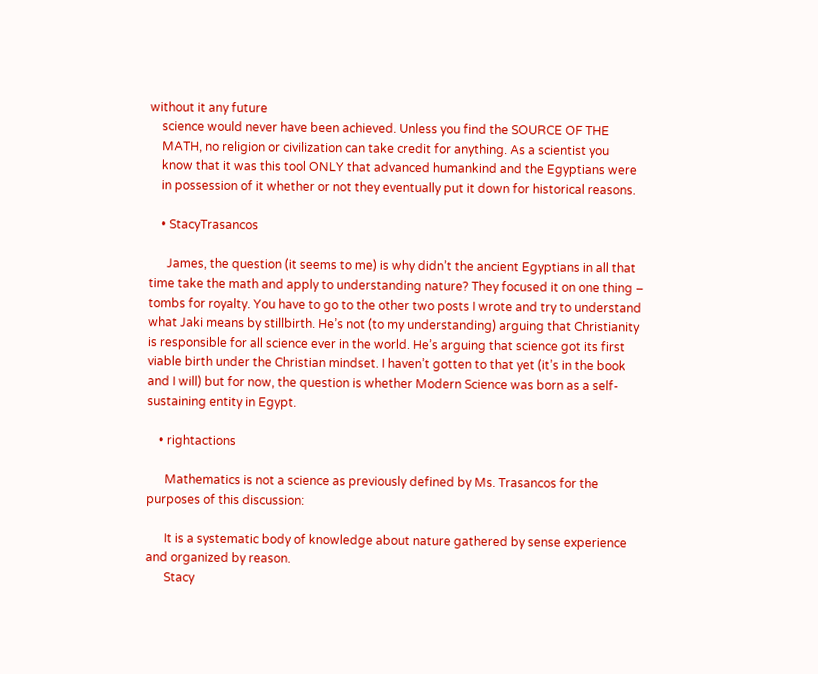without it any future
    science would never have been achieved. Unless you find the SOURCE OF THE
    MATH, no religion or civilization can take credit for anything. As a scientist you
    know that it was this tool ONLY that advanced humankind and the Egyptians were
    in possession of it whether or not they eventually put it down for historical reasons.

    • StacyTrasancos

      James, the question (it seems to me) is why didn’t the ancient Egyptians in all that time take the math and apply to understanding nature? They focused it on one thing – tombs for royalty. You have to go to the other two posts I wrote and try to understand what Jaki means by stillbirth. He’s not (to my understanding) arguing that Christianity is responsible for all science ever in the world. He’s arguing that science got its first viable birth under the Christian mindset. I haven’t gotten to that yet (it’s in the book and I will) but for now, the question is whether Modern Science was born as a self-sustaining entity in Egypt.

    • rightactions

      Mathematics is not a science as previously defined by Ms. Trasancos for the purposes of this discussion:

      It is a systematic body of knowledge about nature gathered by sense experience and organized by reason.
      Stacy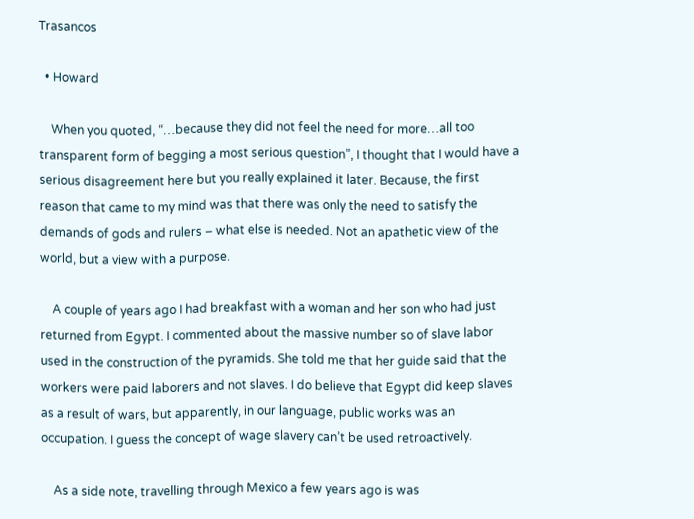Trasancos

  • Howard

    When you quoted, “…because they did not feel the need for more…all too transparent form of begging a most serious question”, I thought that I would have a serious disagreement here but you really explained it later. Because, the first reason that came to my mind was that there was only the need to satisfy the demands of gods and rulers – what else is needed. Not an apathetic view of the world, but a view with a purpose.

    A couple of years ago I had breakfast with a woman and her son who had just returned from Egypt. I commented about the massive number so of slave labor used in the construction of the pyramids. She told me that her guide said that the workers were paid laborers and not slaves. I do believe that Egypt did keep slaves as a result of wars, but apparently, in our language, public works was an occupation. I guess the concept of wage slavery can’t be used retroactively.

    As a side note, travelling through Mexico a few years ago is was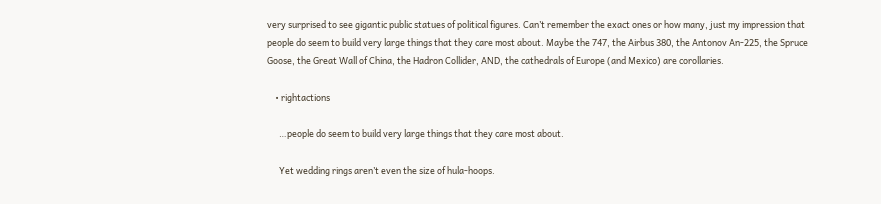very surprised to see gigantic public statues of political figures. Can’t remember the exact ones or how many, just my impression that people do seem to build very large things that they care most about. Maybe the 747, the Airbus 380, the Antonov An-225, the Spruce Goose, the Great Wall of China, the Hadron Collider, AND, the cathedrals of Europe (and Mexico) are corollaries.

    • rightactions

      …people do seem to build very large things that they care most about.

      Yet wedding rings aren’t even the size of hula-hoops.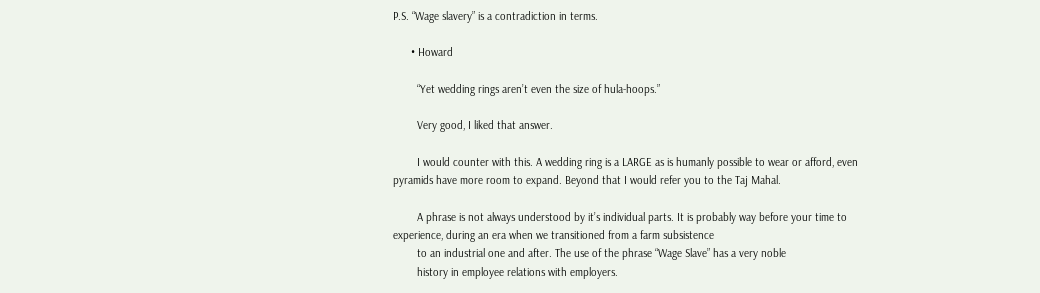P.S. “Wage slavery” is a contradiction in terms.

      • Howard

        “Yet wedding rings aren’t even the size of hula-hoops.”

        Very good, I liked that answer.

        I would counter with this. A wedding ring is a LARGE as is humanly possible to wear or afford, even pyramids have more room to expand. Beyond that I would refer you to the Taj Mahal.

        A phrase is not always understood by it’s individual parts. It is probably way before your time to experience, during an era when we transitioned from a farm subsistence
        to an industrial one and after. The use of the phrase “Wage Slave” has a very noble
        history in employee relations with employers.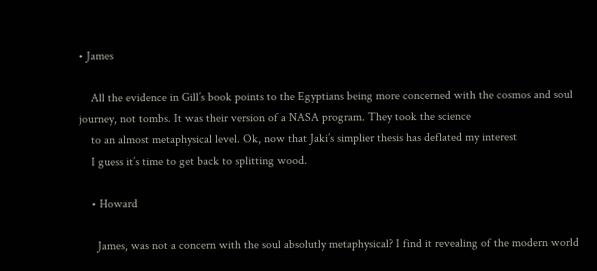• James

    All the evidence in Gill’s book points to the Egyptians being more concerned with the cosmos and soul journey, not tombs. It was their version of a NASA program. They took the science
    to an almost metaphysical level. Ok, now that Jaki’s simplier thesis has deflated my interest
    I guess it’s time to get back to splitting wood.

    • Howard

      James, was not a concern with the soul absolutly metaphysical? I find it revealing of the modern world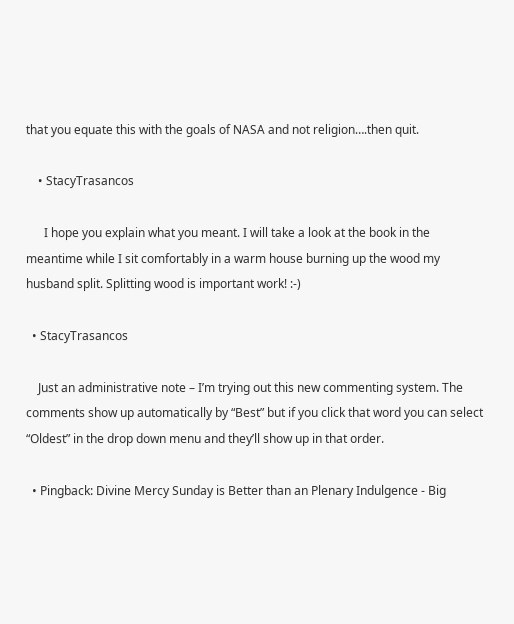that you equate this with the goals of NASA and not religion….then quit.

    • StacyTrasancos

      I hope you explain what you meant. I will take a look at the book in the meantime while I sit comfortably in a warm house burning up the wood my husband split. Splitting wood is important work! :-)

  • StacyTrasancos

    Just an administrative note – I’m trying out this new commenting system. The comments show up automatically by “Best” but if you click that word you can select “Oldest” in the drop down menu and they’ll show up in that order.

  • Pingback: Divine Mercy Sunday is Better than an Plenary Indulgence - Big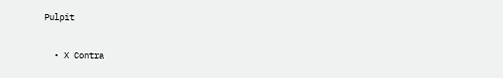Pulpit

  • X Contra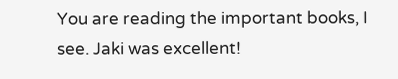You are reading the important books, I see. Jaki was excellent!